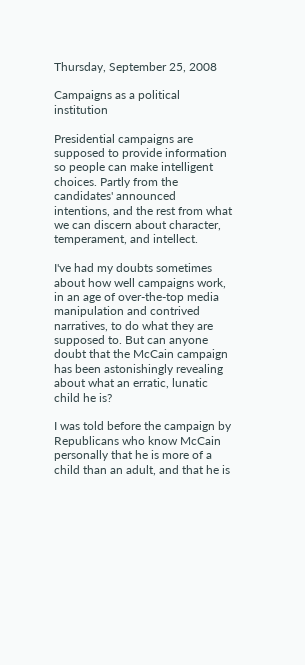Thursday, September 25, 2008

Campaigns as a political institution

Presidential campaigns are supposed to provide information so people can make intelligent choices. Partly from the candidates' announced intentions, and the rest from what we can discern about character, temperament, and intellect.

I've had my doubts sometimes about how well campaigns work, in an age of over-the-top media manipulation and contrived narratives, to do what they are supposed to. But can anyone doubt that the McCain campaign has been astonishingly revealing about what an erratic, lunatic child he is?

I was told before the campaign by Republicans who know McCain personally that he is more of a child than an adult, and that he is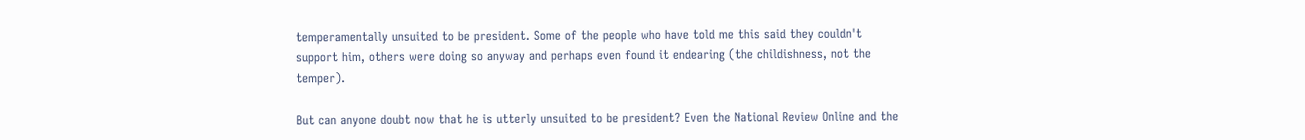temperamentally unsuited to be president. Some of the people who have told me this said they couldn't support him, others were doing so anyway and perhaps even found it endearing (the childishness, not the temper).

But can anyone doubt now that he is utterly unsuited to be president? Even the National Review Online and the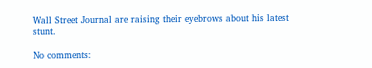Wall Street Journal are raising their eyebrows about his latest stunt.

No comments: